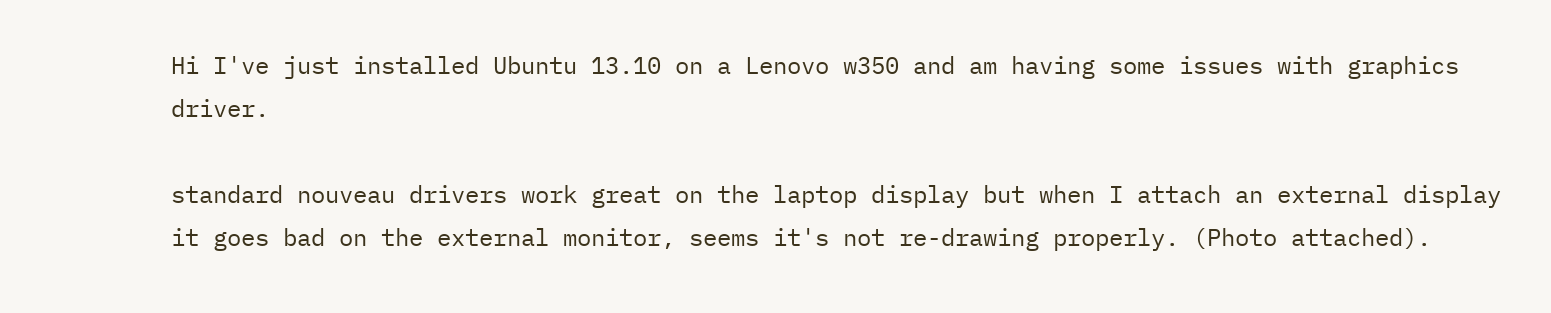Hi I've just installed Ubuntu 13.10 on a Lenovo w350 and am having some issues with graphics driver.

standard nouveau drivers work great on the laptop display but when I attach an external display it goes bad on the external monitor, seems it's not re-drawing properly. (Photo attached).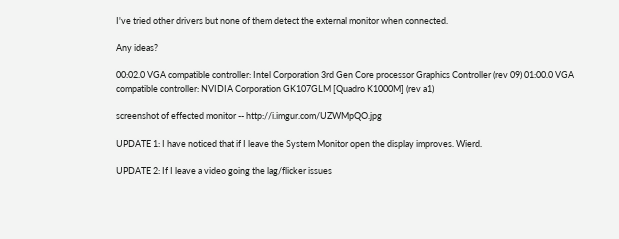I've tried other drivers but none of them detect the external monitor when connected.

Any ideas?

00:02.0 VGA compatible controller: Intel Corporation 3rd Gen Core processor Graphics Controller (rev 09) 01:00.0 VGA compatible controller: NVIDIA Corporation GK107GLM [Quadro K1000M] (rev a1)

screenshot of effected monitor -- http://i.imgur.com/UZWMpQO.jpg

UPDATE 1: I have noticed that if I leave the System Monitor open the display improves. Wierd.

UPDATE 2: If I leave a video going the lag/flicker issues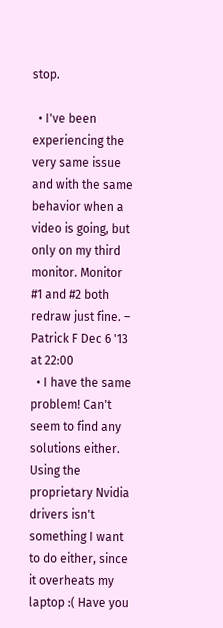stop.

  • I've been experiencing the very same issue and with the same behavior when a video is going, but only on my third monitor. Monitor #1 and #2 both redraw just fine. – Patrick F Dec 6 '13 at 22:00
  • I have the same problem! Can't seem to find any solutions either. Using the proprietary Nvidia drivers isn't something I want to do either, since it overheats my laptop :( Have you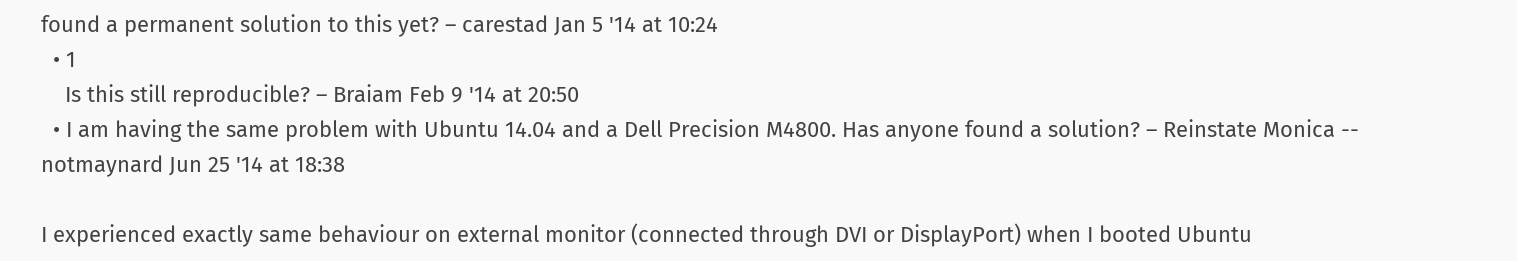found a permanent solution to this yet? – carestad Jan 5 '14 at 10:24
  • 1
    Is this still reproducible? – Braiam Feb 9 '14 at 20:50
  • I am having the same problem with Ubuntu 14.04 and a Dell Precision M4800. Has anyone found a solution? – Reinstate Monica -- notmaynard Jun 25 '14 at 18:38

I experienced exactly same behaviour on external monitor (connected through DVI or DisplayPort) when I booted Ubuntu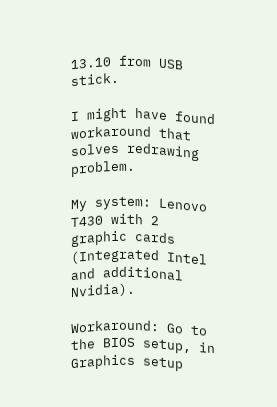13.10 from USB stick.

I might have found workaround that solves redrawing problem.

My system: Lenovo T430 with 2 graphic cards (Integrated Intel and additional Nvidia).

Workaround: Go to the BIOS setup, in Graphics setup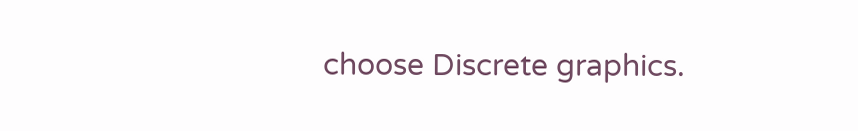choose Discrete graphics.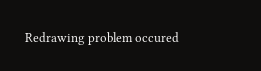Redrawing problem occured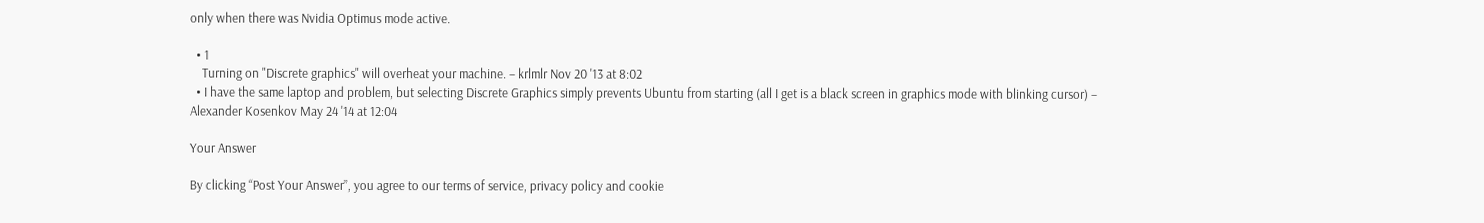only when there was Nvidia Optimus mode active.

  • 1
    Turning on "Discrete graphics" will overheat your machine. – krlmlr Nov 20 '13 at 8:02
  • I have the same laptop and problem, but selecting Discrete Graphics simply prevents Ubuntu from starting (all I get is a black screen in graphics mode with blinking cursor) – Alexander Kosenkov May 24 '14 at 12:04

Your Answer

By clicking “Post Your Answer”, you agree to our terms of service, privacy policy and cookie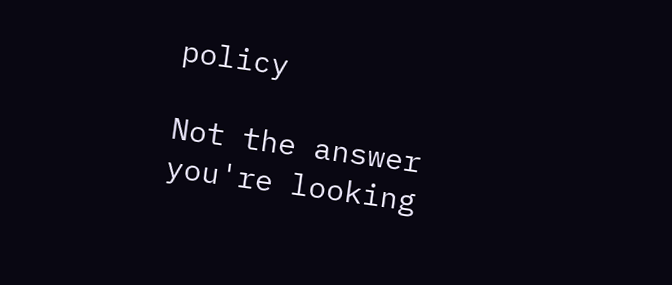policy

Not the answer you're looking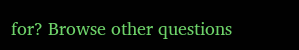for? Browse other questions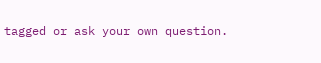tagged or ask your own question.